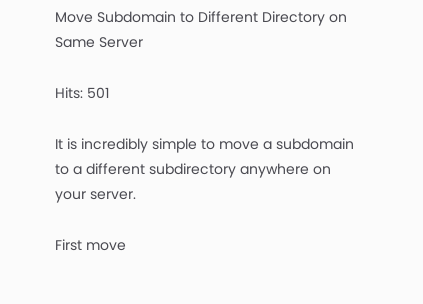Move Subdomain to Different Directory on Same Server

Hits: 501

It is incredibly simple to move a subdomain to a different subdirectory anywhere on your server.

First move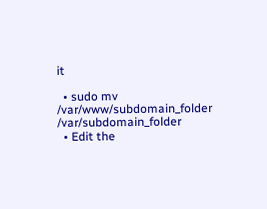it

  • sudo mv /var/www/subdomain_folder  /var/subdomain_folder
  • Edit the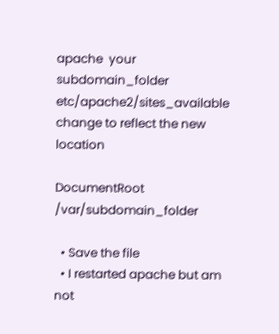apache  your subdomain_folder etc/apache2/sites_available change to reflect the new location

DocumentRoot /var/subdomain_folder

  • Save the file
  • I restarted apache but am not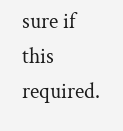sure if this required.